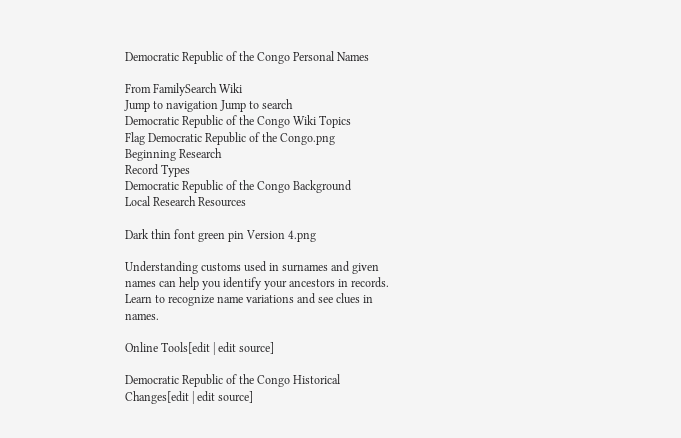Democratic Republic of the Congo Personal Names

From FamilySearch Wiki
Jump to navigation Jump to search
Democratic Republic of the Congo Wiki Topics
Flag Democratic Republic of the Congo.png
Beginning Research
Record Types
Democratic Republic of the Congo Background
Local Research Resources

Dark thin font green pin Version 4.png

Understanding customs used in surnames and given names can help you identify your ancestors in records. Learn to recognize name variations and see clues in names.

Online Tools[edit | edit source]

Democratic Republic of the Congo Historical Changes[edit | edit source]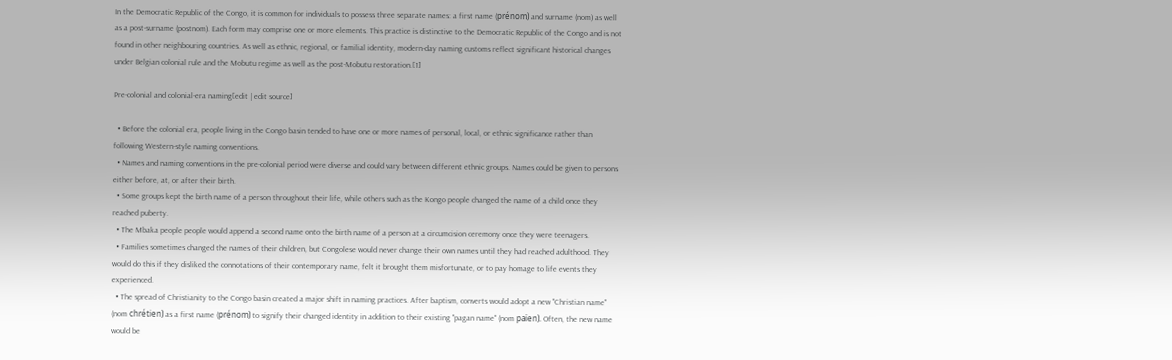In the Democratic Republic of the Congo, it is common for individuals to possess three separate names: a first name (prénom) and surname (nom) as well as a post-surname (postnom). Each form may comprise one or more elements. This practice is distinctive to the Democratic Republic of the Congo and is not found in other neighbouring countries. As well as ethnic, regional, or familial identity, modern-day naming customs reflect significant historical changes under Belgian colonial rule and the Mobutu regime as well as the post-Mobutu restoration.[1]

Pre-colonial and colonial-era naming[edit | edit source]

  • Before the colonial era, people living in the Congo basin tended to have one or more names of personal, local, or ethnic significance rather than following Western-style naming conventions.
  • Names and naming conventions in the pre-colonial period were diverse and could vary between different ethnic groups. Names could be given to persons either before, at, or after their birth.
  • Some groups kept the birth name of a person throughout their life, while others such as the Kongo people changed the name of a child once they reached puberty.
  • The Mbaka people people would append a second name onto the birth name of a person at a circumcision ceremony once they were teenagers.
  • Families sometimes changed the names of their children, but Congolese would never change their own names until they had reached adulthood. They would do this if they disliked the connotations of their contemporary name, felt it brought them misfortunate, or to pay homage to life events they experienced.
  • The spread of Christianity to the Congo basin created a major shift in naming practices. After baptism, converts would adopt a new "Christian name" (nom chrétien) as a first name (prénom) to signify their changed identity in addition to their existing "pagan name" (nom païen). Often, the new name would be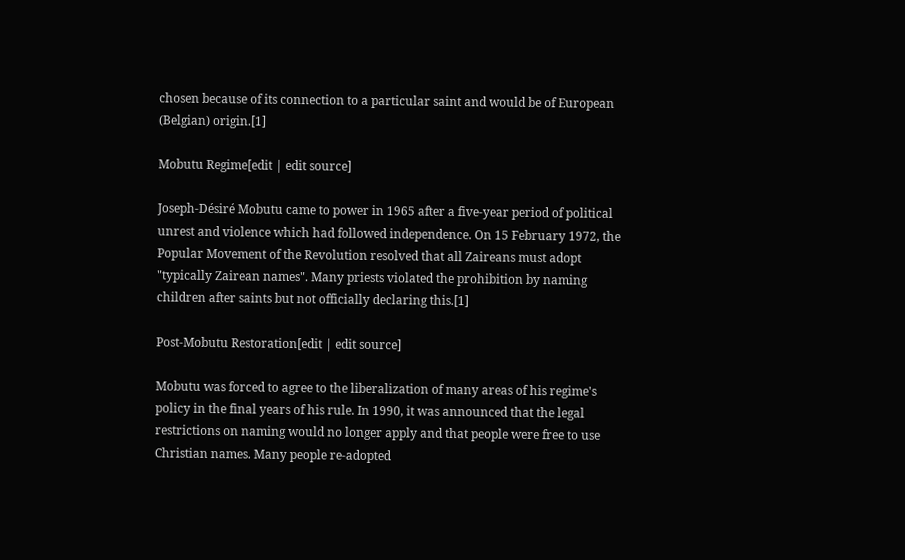chosen because of its connection to a particular saint and would be of European (Belgian) origin.[1]

Mobutu Regime[edit | edit source]

Joseph-Désiré Mobutu came to power in 1965 after a five-year period of political unrest and violence which had followed independence. On 15 February 1972, the Popular Movement of the Revolution resolved that all Zaireans must adopt "typically Zairean names". Many priests violated the prohibition by naming children after saints but not officially declaring this.[1]

Post-Mobutu Restoration[edit | edit source]

Mobutu was forced to agree to the liberalization of many areas of his regime's policy in the final years of his rule. In 1990, it was announced that the legal restrictions on naming would no longer apply and that people were free to use Christian names. Many people re-adopted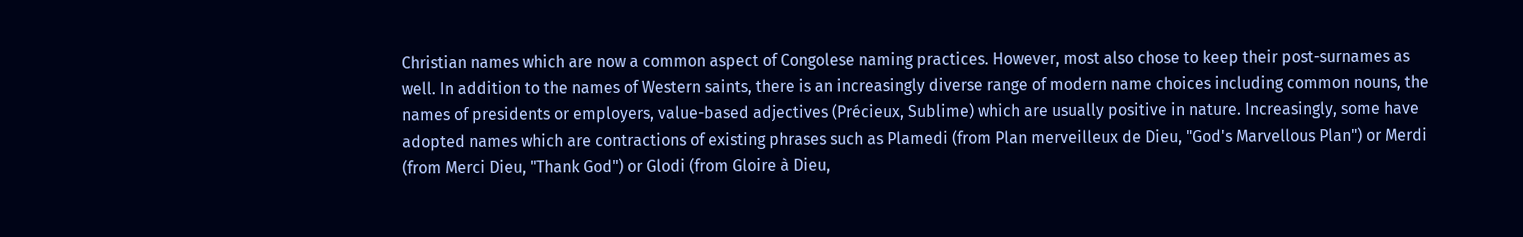Christian names which are now a common aspect of Congolese naming practices. However, most also chose to keep their post-surnames as well. In addition to the names of Western saints, there is an increasingly diverse range of modern name choices including common nouns, the names of presidents or employers, value-based adjectives (Précieux, Sublime) which are usually positive in nature. Increasingly, some have adopted names which are contractions of existing phrases such as Plamedi (from Plan merveilleux de Dieu, "God's Marvellous Plan") or Merdi (from Merci Dieu, "Thank God") or Glodi (from Gloire à Dieu,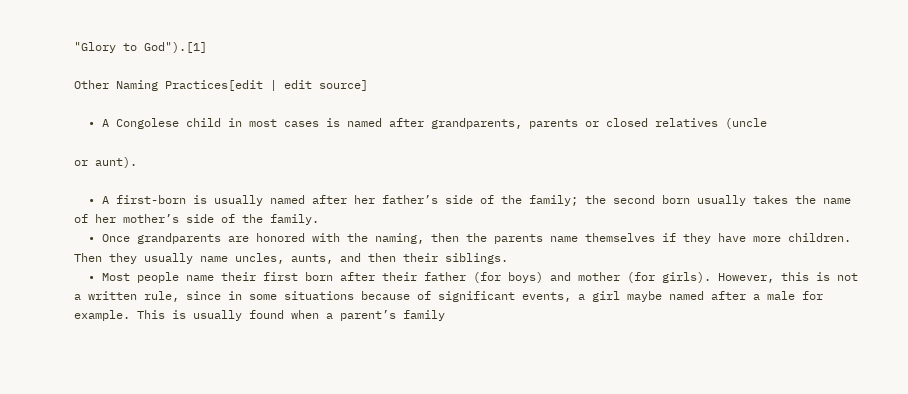"Glory to God").[1]

Other Naming Practices[edit | edit source]

  • A Congolese child in most cases is named after grandparents, parents or closed relatives (uncle

or aunt).

  • A first-born is usually named after her father’s side of the family; the second born usually takes the name of her mother’s side of the family.
  • Once grandparents are honored with the naming, then the parents name themselves if they have more children. Then they usually name uncles, aunts, and then their siblings.
  • Most people name their first born after their father (for boys) and mother (for girls). However, this is not a written rule, since in some situations because of significant events, a girl maybe named after a male for example. This is usually found when a parent’s family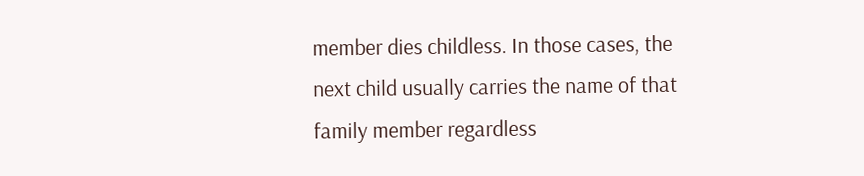member dies childless. In those cases, the next child usually carries the name of that family member regardless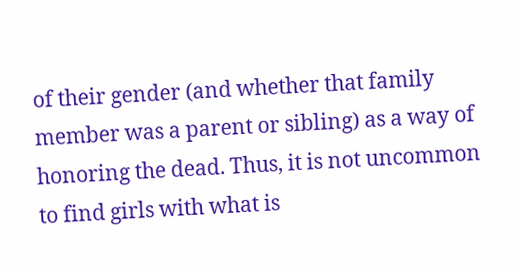of their gender (and whether that family member was a parent or sibling) as a way of honoring the dead. Thus, it is not uncommon to find girls with what is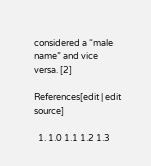considered a “male name” and vice versa. [2]

References[edit | edit source]

  1. 1.0 1.1 1.2 1.3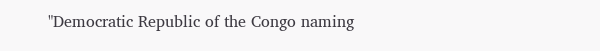"Democratic Republic of the Congo naming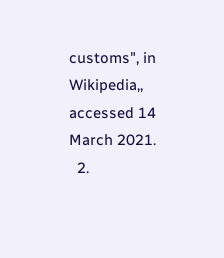customs", in Wikipedia,, accessed 14 March 2021.
  2.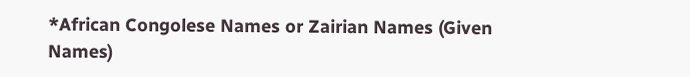*African Congolese Names or Zairian Names (Given Names)